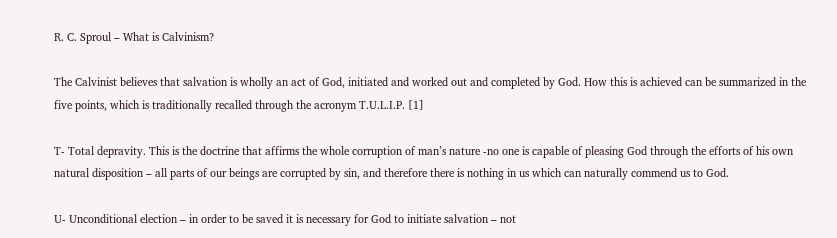R. C. Sproul – What is Calvinism?

The Calvinist believes that salvation is wholly an act of God, initiated and worked out and completed by God. How this is achieved can be summarized in the five points, which is traditionally recalled through the acronym T.U.L.I.P. [1]

T- Total depravity. This is the doctrine that affirms the whole corruption of man’s nature -no one is capable of pleasing God through the efforts of his own natural disposition – all parts of our beings are corrupted by sin, and therefore there is nothing in us which can naturally commend us to God.

U- Unconditional election – in order to be saved it is necessary for God to initiate salvation – not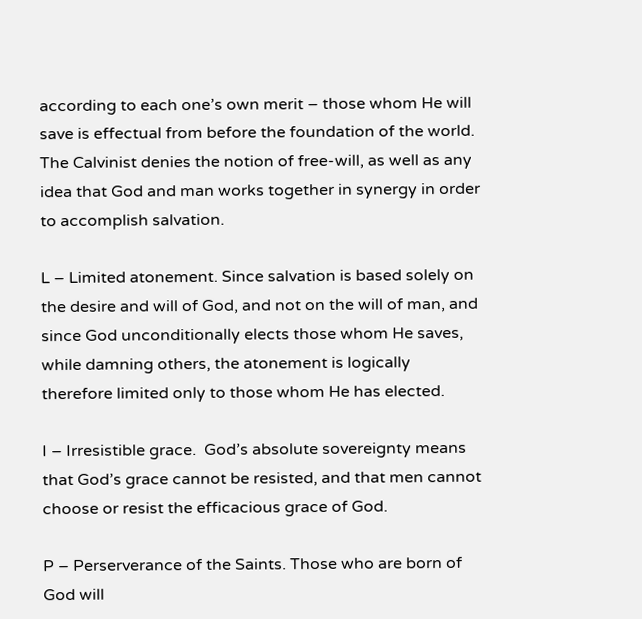according to each one’s own merit – those whom He will save is effectual from before the foundation of the world. The Calvinist denies the notion of free-will, as well as any idea that God and man works together in synergy in order to accomplish salvation.

L – Limited atonement. Since salvation is based solely on the desire and will of God, and not on the will of man, and since God unconditionally elects those whom He saves, while damning others, the atonement is logically therefore limited only to those whom He has elected.

I – Irresistible grace.  God’s absolute sovereignty means that God’s grace cannot be resisted, and that men cannot choose or resist the efficacious grace of God.

P – Perserverance of the Saints. Those who are born of God will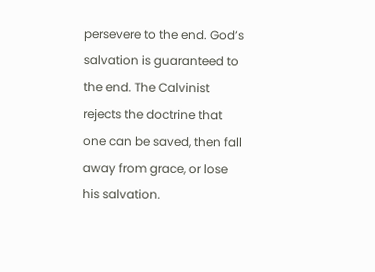persevere to the end. God’s salvation is guaranteed to the end. The Calvinist rejects the doctrine that one can be saved, then fall away from grace, or lose his salvation.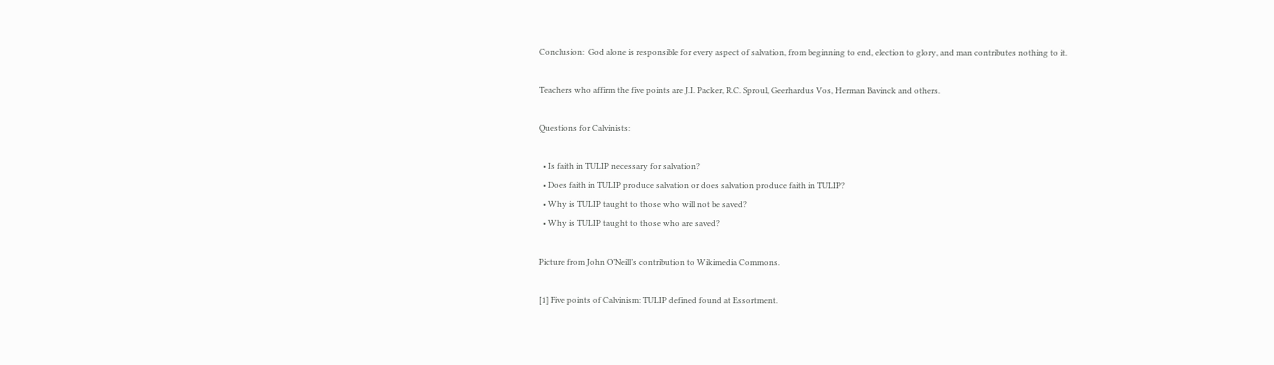Conclusion:  God alone is responsible for every aspect of salvation, from beginning to end, election to glory, and man contributes nothing to it.

Teachers who affirm the five points are J.I. Packer, R.C. Sproul, Geerhardus Vos, Herman Bavinck and others.

Questions for Calvinists:

  • Is faith in TULIP necessary for salvation?
  • Does faith in TULIP produce salvation or does salvation produce faith in TULIP?
  • Why is TULIP taught to those who will not be saved?
  • Why is TULIP taught to those who are saved?

Picture from John O’Neill’s contribution to Wikimedia Commons.

[1] Five points of Calvinism: TULIP defined found at Essortment.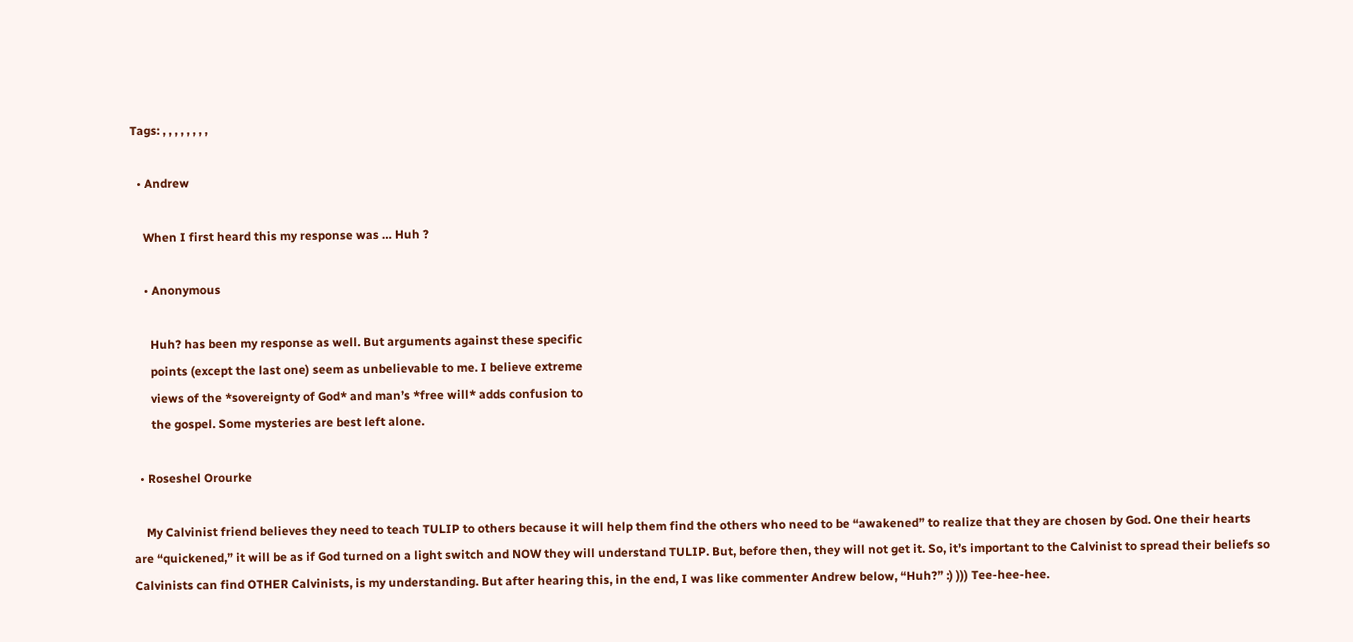Tags: , , , , , , , ,

  • Andrew

    When I first heard this my response was … Huh ?

    • Anonymous

      Huh? has been my response as well. But arguments against these specific
      points (except the last one) seem as unbelievable to me. I believe extreme
      views of the *sovereignty of God* and man’s *free will* adds confusion to
      the gospel. Some mysteries are best left alone.

  • Roseshel Orourke

    My Calvinist friend believes they need to teach TULIP to others because it will help them find the others who need to be “awakened” to realize that they are chosen by God. One their hearts are “quickened,” it will be as if God turned on a light switch and NOW they will understand TULIP. But, before then, they will not get it. So, it’s important to the Calvinist to spread their beliefs so Calvinists can find OTHER Calvinists, is my understanding. But after hearing this, in the end, I was like commenter Andrew below, “Huh?” :) ))) Tee-hee-hee.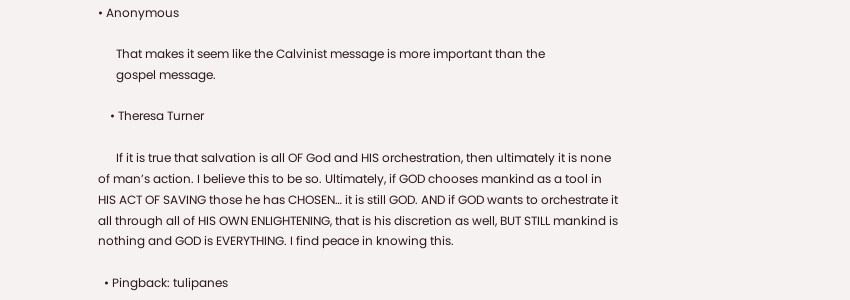• Anonymous

      That makes it seem like the Calvinist message is more important than the
      gospel message.

    • Theresa Turner

      If it is true that salvation is all OF God and HIS orchestration, then ultimately it is none of man’s action. I believe this to be so. Ultimately, if GOD chooses mankind as a tool in HIS ACT OF SAVING those he has CHOSEN… it is still GOD. AND if GOD wants to orchestrate it all through all of HIS OWN ENLIGHTENING, that is his discretion as well, BUT STILL mankind is nothing and GOD is EVERYTHING. I find peace in knowing this.

  • Pingback: tulipanes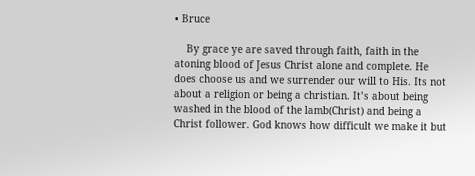• Bruce

    By grace ye are saved through faith, faith in the atoning blood of Jesus Christ alone and complete. He does choose us and we surrender our will to His. Its not about a religion or being a christian. It’s about being washed in the blood of the lamb(Christ) and being a Christ follower. God knows how difficult we make it but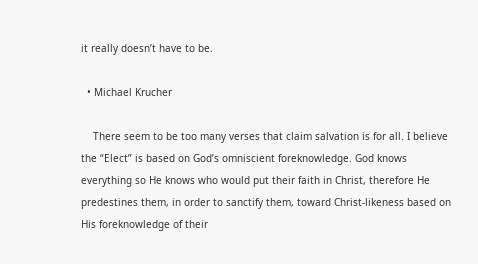it really doesn’t have to be.

  • Michael Krucher

    There seem to be too many verses that claim salvation is for all. I believe the “Elect” is based on God’s omniscient foreknowledge. God knows everything so He knows who would put their faith in Christ, therefore He predestines them, in order to sanctify them, toward Christ-likeness based on His foreknowledge of their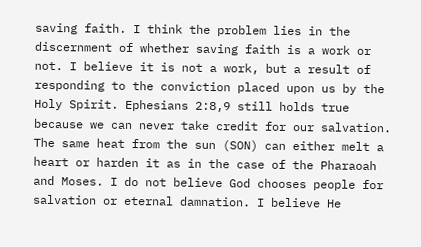saving faith. I think the problem lies in the discernment of whether saving faith is a work or not. I believe it is not a work, but a result of responding to the conviction placed upon us by the Holy Spirit. Ephesians 2:8,9 still holds true because we can never take credit for our salvation. The same heat from the sun (SON) can either melt a heart or harden it as in the case of the Pharaoah and Moses. I do not believe God chooses people for salvation or eternal damnation. I believe He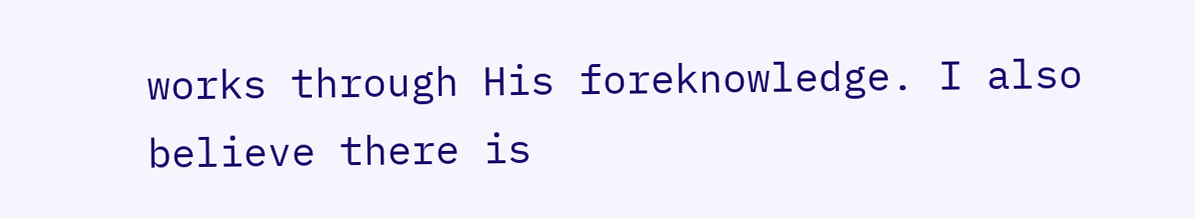works through His foreknowledge. I also believe there is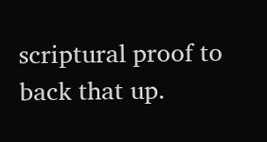scriptural proof to back that up.